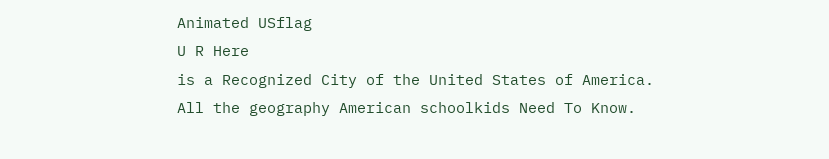Animated USflag
U R Here
is a Recognized City of the United States of America.
All the geography American schoolkids Need To Know.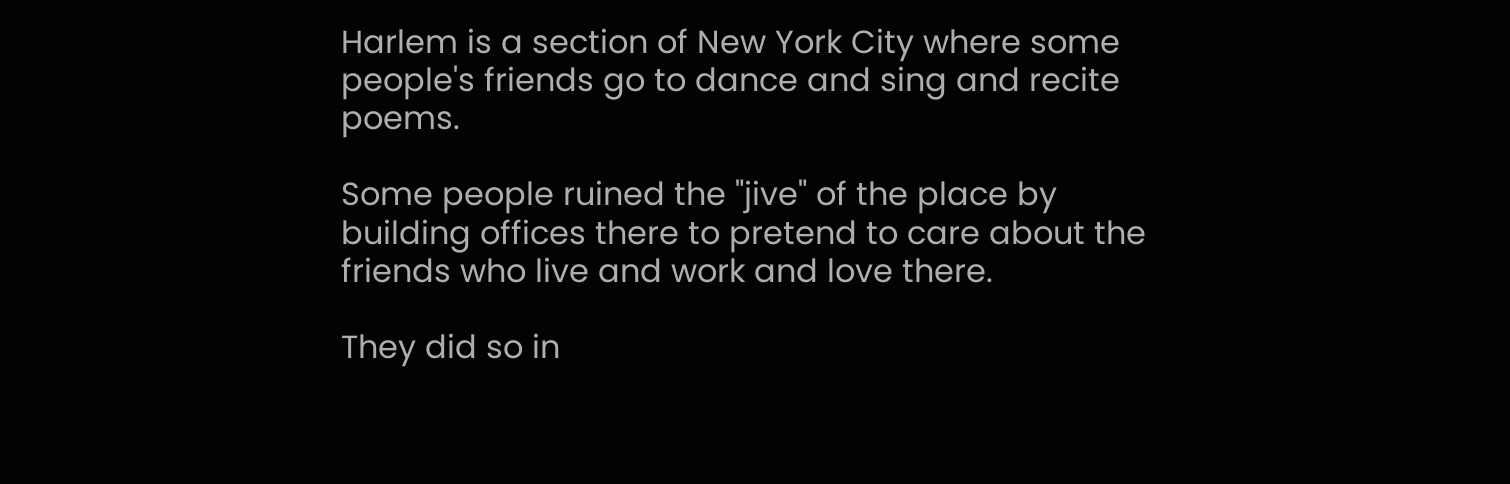Harlem is a section of New York City where some people's friends go to dance and sing and recite poems.

Some people ruined the "jive" of the place by building offices there to pretend to care about the friends who live and work and love there.

They did so in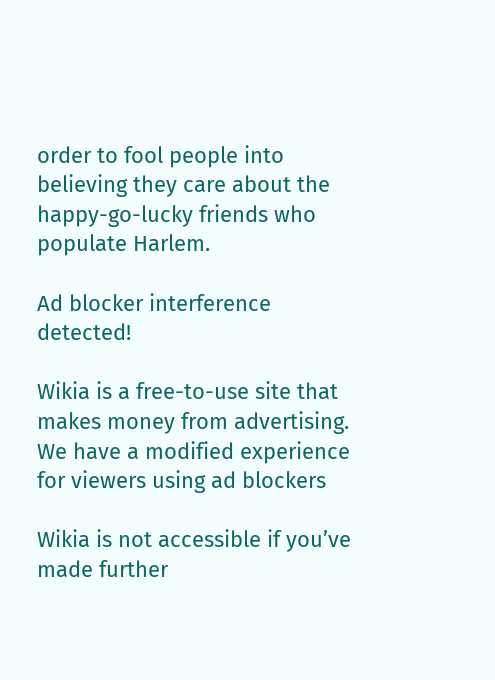order to fool people into believing they care about the happy-go-lucky friends who populate Harlem.

Ad blocker interference detected!

Wikia is a free-to-use site that makes money from advertising. We have a modified experience for viewers using ad blockers

Wikia is not accessible if you’ve made further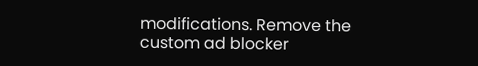modifications. Remove the custom ad blocker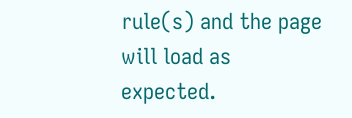rule(s) and the page will load as expected.